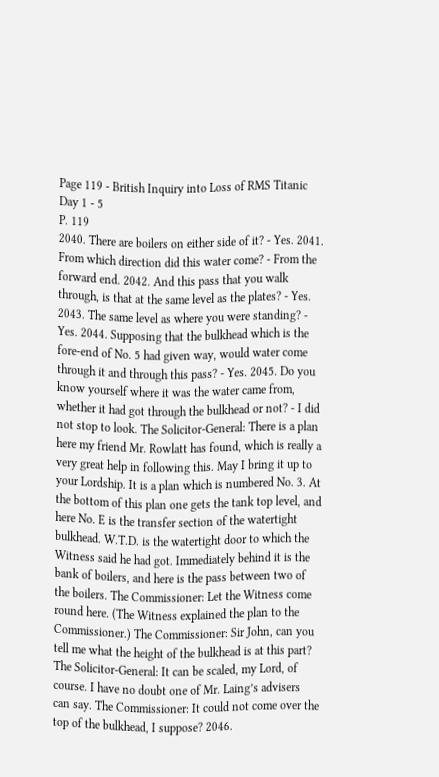Page 119 - British Inquiry into Loss of RMS Titanic Day 1 - 5
P. 119
2040. There are boilers on either side of it? - Yes. 2041. From which direction did this water come? - From the forward end. 2042. And this pass that you walk through, is that at the same level as the plates? - Yes. 2043. The same level as where you were standing? - Yes. 2044. Supposing that the bulkhead which is the fore-end of No. 5 had given way, would water come through it and through this pass? - Yes. 2045. Do you know yourself where it was the water came from, whether it had got through the bulkhead or not? - I did not stop to look. The Solicitor-General: There is a plan here my friend Mr. Rowlatt has found, which is really a very great help in following this. May I bring it up to your Lordship. It is a plan which is numbered No. 3. At the bottom of this plan one gets the tank top level, and here No. E is the transfer section of the watertight bulkhead. W.T.D. is the watertight door to which the Witness said he had got. Immediately behind it is the bank of boilers, and here is the pass between two of the boilers. The Commissioner: Let the Witness come round here. (The Witness explained the plan to the Commissioner.) The Commissioner: Sir John, can you tell me what the height of the bulkhead is at this part? The Solicitor-General: It can be scaled, my Lord, of course. I have no doubt one of Mr. Laing’s advisers can say. The Commissioner: It could not come over the top of the bulkhead, I suppose? 2046.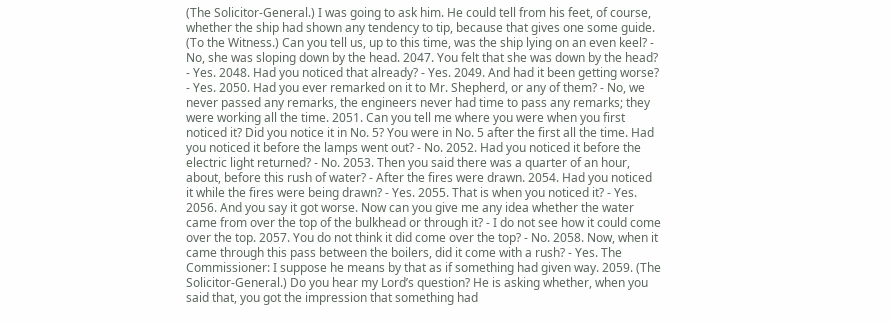(The Solicitor-General.) I was going to ask him. He could tell from his feet, of course, whether the ship had shown any tendency to tip, because that gives one some guide. (To the Witness.) Can you tell us, up to this time, was the ship lying on an even keel? - No, she was sloping down by the head. 2047. You felt that she was down by the head? - Yes. 2048. Had you noticed that already? - Yes. 2049. And had it been getting worse? - Yes. 2050. Had you ever remarked on it to Mr. Shepherd, or any of them? - No, we never passed any remarks, the engineers never had time to pass any remarks; they were working all the time. 2051. Can you tell me where you were when you first noticed it? Did you notice it in No. 5? You were in No. 5 after the first all the time. Had you noticed it before the lamps went out? - No. 2052. Had you noticed it before the electric light returned? - No. 2053. Then you said there was a quarter of an hour, about, before this rush of water? - After the fires were drawn. 2054. Had you noticed it while the fires were being drawn? - Yes. 2055. That is when you noticed it? - Yes. 2056. And you say it got worse. Now can you give me any idea whether the water came from over the top of the bulkhead or through it? - I do not see how it could come over the top. 2057. You do not think it did come over the top? - No. 2058. Now, when it came through this pass between the boilers, did it come with a rush? - Yes. The Commissioner: I suppose he means by that as if something had given way. 2059. (The Solicitor-General.) Do you hear my Lord’s question? He is asking whether, when you said that, you got the impression that something had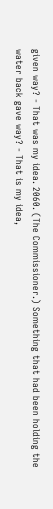given way? - That was my idea. 2060. (The Commissioner.) Something that had been holding the water back gave way? - That is my idea,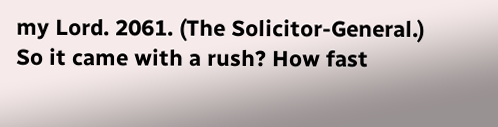my Lord. 2061. (The Solicitor-General.) So it came with a rush? How fast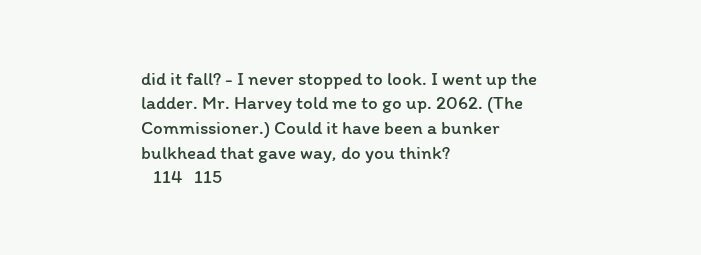did it fall? - I never stopped to look. I went up the ladder. Mr. Harvey told me to go up. 2062. (The Commissioner.) Could it have been a bunker bulkhead that gave way, do you think?
   114   115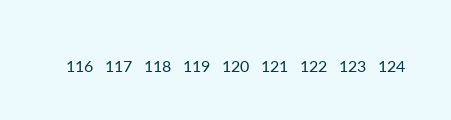116   117   118   119   120   121   122   123   124